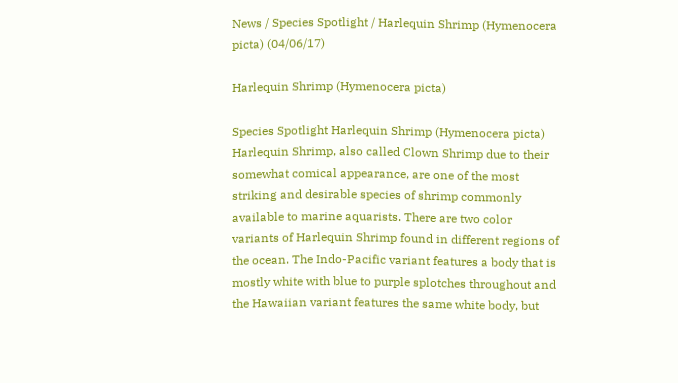News / Species Spotlight / Harlequin Shrimp (Hymenocera picta) (04/06/17)

Harlequin Shrimp (Hymenocera picta)

Species Spotlight Harlequin Shrimp (Hymenocera picta)
Harlequin Shrimp, also called Clown Shrimp due to their somewhat comical appearance, are one of the most striking and desirable species of shrimp commonly available to marine aquarists. There are two color variants of Harlequin Shrimp found in different regions of the ocean. The Indo-Pacific variant features a body that is mostly white with blue to purple splotches throughout and the Hawaiian variant features the same white body, but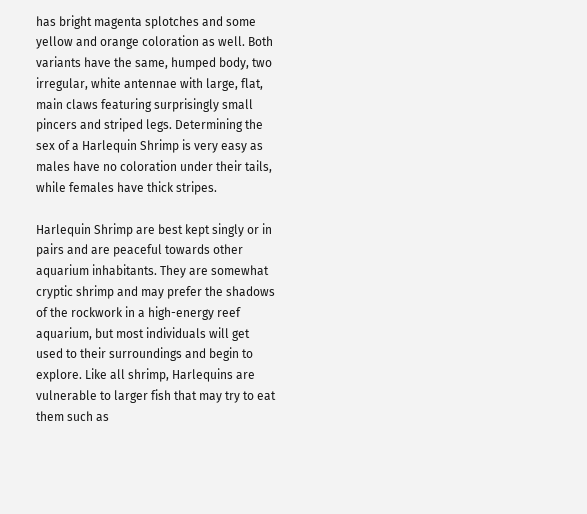has bright magenta splotches and some yellow and orange coloration as well. Both variants have the same, humped body, two irregular, white antennae with large, flat, main claws featuring surprisingly small pincers and striped legs. Determining the sex of a Harlequin Shrimp is very easy as males have no coloration under their tails, while females have thick stripes.

Harlequin Shrimp are best kept singly or in pairs and are peaceful towards other aquarium inhabitants. They are somewhat cryptic shrimp and may prefer the shadows of the rockwork in a high-energy reef aquarium, but most individuals will get used to their surroundings and begin to explore. Like all shrimp, Harlequins are vulnerable to larger fish that may try to eat them such as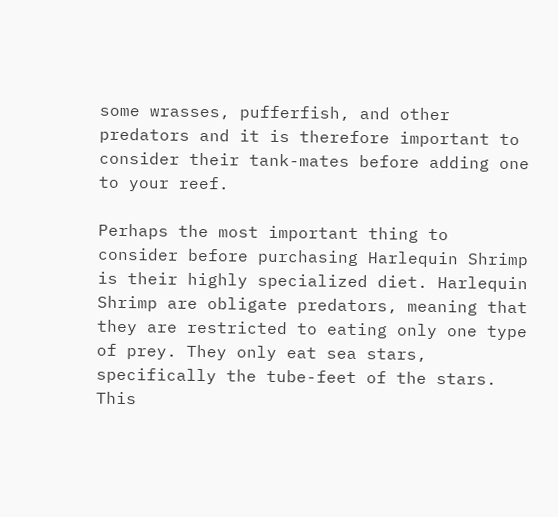some wrasses, pufferfish, and other predators and it is therefore important to consider their tank-mates before adding one to your reef.

Perhaps the most important thing to consider before purchasing Harlequin Shrimp is their highly specialized diet. Harlequin Shrimp are obligate predators, meaning that they are restricted to eating only one type of prey. They only eat sea stars, specifically the tube-feet of the stars. This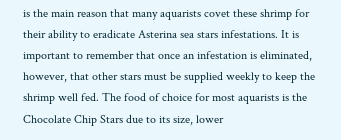is the main reason that many aquarists covet these shrimp for their ability to eradicate Asterina sea stars infestations. It is important to remember that once an infestation is eliminated, however, that other stars must be supplied weekly to keep the shrimp well fed. The food of choice for most aquarists is the Chocolate Chip Stars due to its size, lower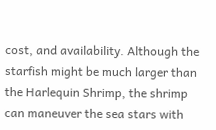cost, and availability. Although the starfish might be much larger than the Harlequin Shrimp, the shrimp can maneuver the sea stars with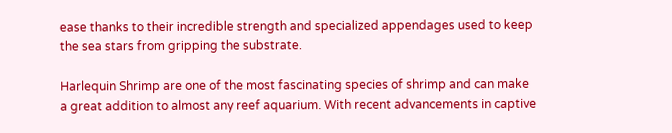ease thanks to their incredible strength and specialized appendages used to keep the sea stars from gripping the substrate.

Harlequin Shrimp are one of the most fascinating species of shrimp and can make a great addition to almost any reef aquarium. With recent advancements in captive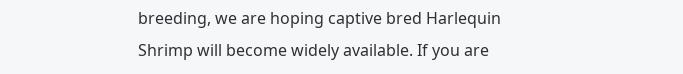breeding, we are hoping captive bred Harlequin Shrimp will become widely available. If you are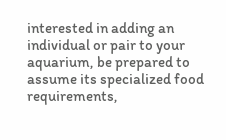interested in adding an individual or pair to your aquarium, be prepared to assume its specialized food requirements,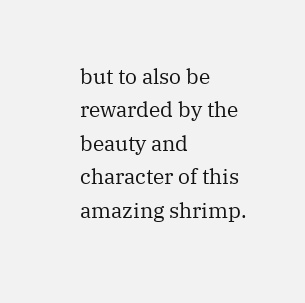but to also be rewarded by the beauty and character of this amazing shrimp.